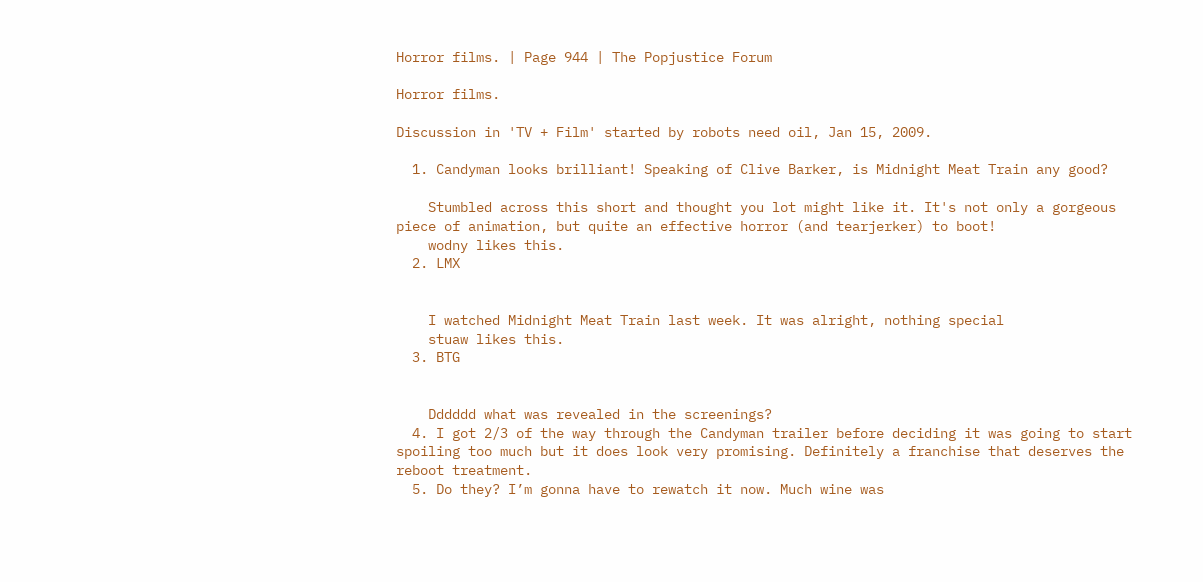Horror films. | Page 944 | The Popjustice Forum

Horror films.

Discussion in 'TV + Film' started by robots need oil, Jan 15, 2009.

  1. Candyman looks brilliant! Speaking of Clive Barker, is Midnight Meat Train any good?

    Stumbled across this short and thought you lot might like it. It's not only a gorgeous piece of animation, but quite an effective horror (and tearjerker) to boot!
    wodny likes this.
  2. LMX


    I watched Midnight Meat Train last week. It was alright, nothing special
    stuaw likes this.
  3. BTG


    Dddddd what was revealed in the screenings?
  4. I got 2/3 of the way through the Candyman trailer before deciding it was going to start spoiling too much but it does look very promising. Definitely a franchise that deserves the reboot treatment.
  5. Do they? I’m gonna have to rewatch it now. Much wine was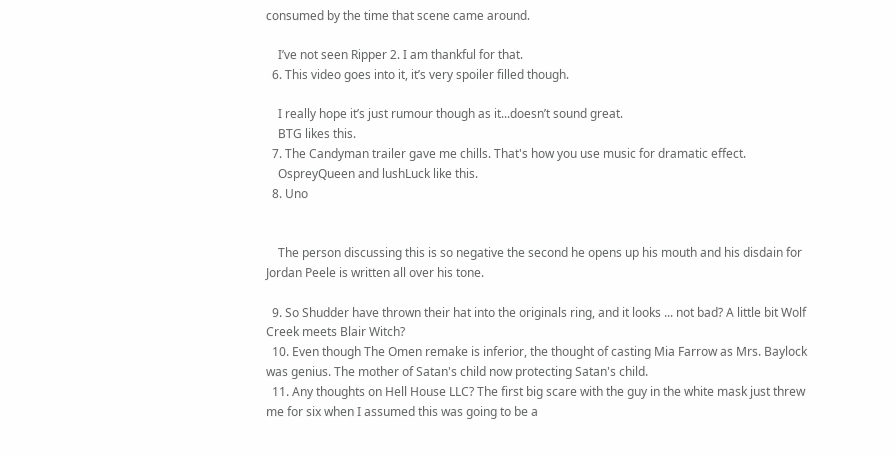consumed by the time that scene came around.

    I’ve not seen Ripper 2. I am thankful for that.
  6. This video goes into it, it’s very spoiler filled though.

    I really hope it’s just rumour though as it...doesn’t sound great.
    BTG likes this.
  7. The Candyman trailer gave me chills. That's how you use music for dramatic effect.
    OspreyQueen and lushLuck like this.
  8. Uno


    The person discussing this is so negative the second he opens up his mouth and his disdain for Jordan Peele is written all over his tone.

  9. So Shudder have thrown their hat into the originals ring, and it looks ... not bad? A little bit Wolf Creek meets Blair Witch?
  10. Even though The Omen remake is inferior, the thought of casting Mia Farrow as Mrs. Baylock was genius. The mother of Satan's child now protecting Satan's child.
  11. Any thoughts on Hell House LLC? The first big scare with the guy in the white mask just threw me for six when I assumed this was going to be a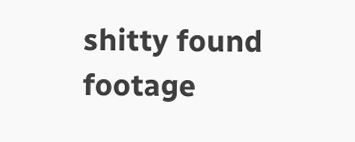shitty found footage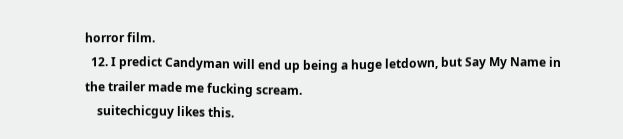horror film.
  12. I predict Candyman will end up being a huge letdown, but Say My Name in the trailer made me fucking scream.
    suitechicguy likes this.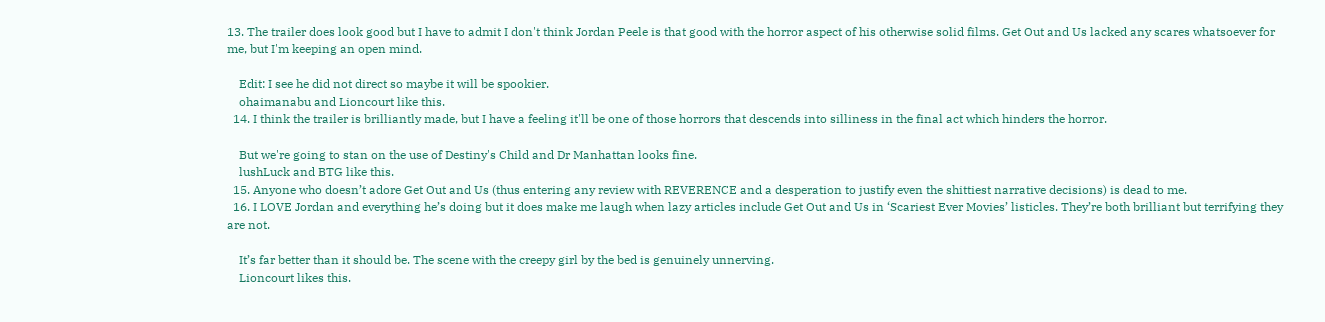13. The trailer does look good but I have to admit I don't think Jordan Peele is that good with the horror aspect of his otherwise solid films. Get Out and Us lacked any scares whatsoever for me, but I'm keeping an open mind.

    Edit: I see he did not direct so maybe it will be spookier.
    ohaimanabu and Lioncourt like this.
  14. I think the trailer is brilliantly made, but I have a feeling it'll be one of those horrors that descends into silliness in the final act which hinders the horror.

    But we're going to stan on the use of Destiny's Child and Dr Manhattan looks fine.
    lushLuck and BTG like this.
  15. Anyone who doesn’t adore Get Out and Us (thus entering any review with REVERENCE and a desperation to justify even the shittiest narrative decisions) is dead to me.
  16. I LOVE Jordan and everything he’s doing but it does make me laugh when lazy articles include Get Out and Us in ‘Scariest Ever Movies’ listicles. They’re both brilliant but terrifying they are not.

    It’s far better than it should be. The scene with the creepy girl by the bed is genuinely unnerving.
    Lioncourt likes this.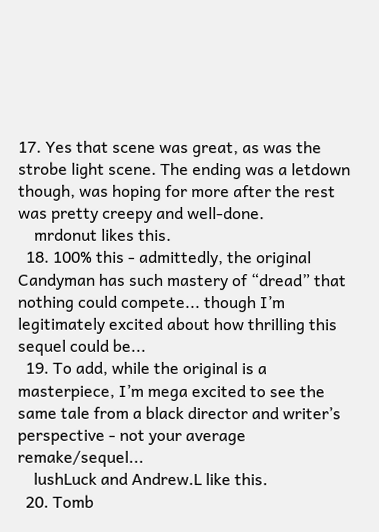17. Yes that scene was great, as was the strobe light scene. The ending was a letdown though, was hoping for more after the rest was pretty creepy and well-done.
    mrdonut likes this.
  18. 100% this - admittedly, the original Candyman has such mastery of “dread” that nothing could compete... though I’m legitimately excited about how thrilling this sequel could be...
  19. To add, while the original is a masterpiece, I’m mega excited to see the same tale from a black director and writer’s perspective - not your average remake/sequel...
    lushLuck and Andrew.L like this.
  20. Tomb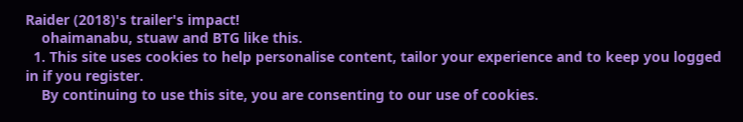Raider (2018)'s trailer's impact!
    ohaimanabu, stuaw and BTG like this.
  1. This site uses cookies to help personalise content, tailor your experience and to keep you logged in if you register.
    By continuing to use this site, you are consenting to our use of cookies.